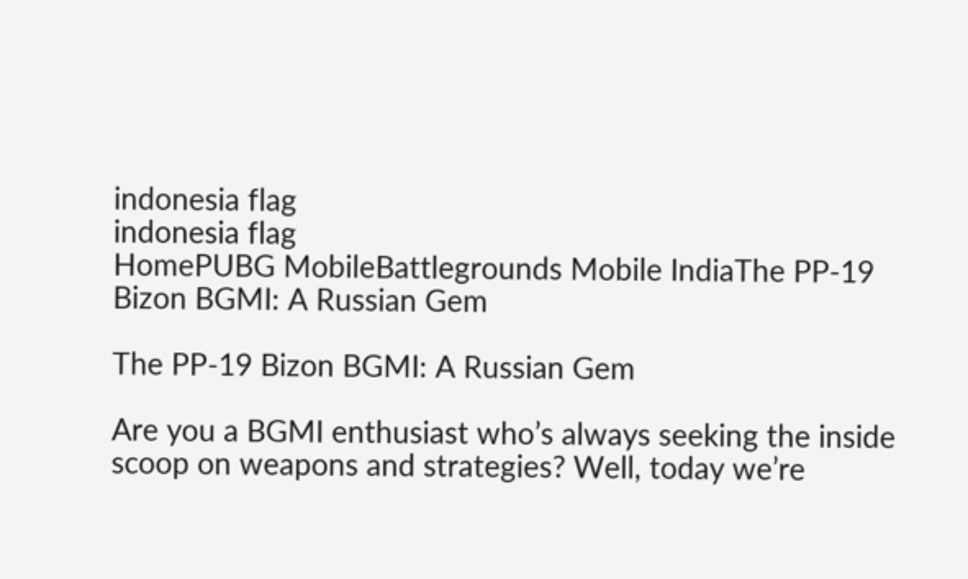indonesia flag
indonesia flag
HomePUBG MobileBattlegrounds Mobile IndiaThe PP-19 Bizon BGMI: A Russian Gem

The PP-19 Bizon BGMI: A Russian Gem

Are you a BGMI enthusiast who’s always seeking the inside scoop on weapons and strategies? Well, today we’re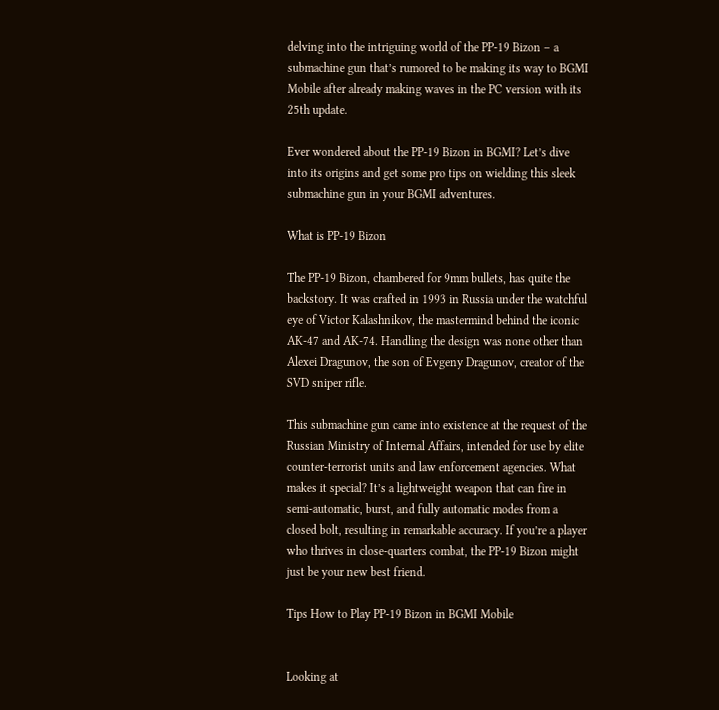delving into the intriguing world of the PP-19 Bizon – a submachine gun that’s rumored to be making its way to BGMI Mobile after already making waves in the PC version with its 25th update.

Ever wondered about the PP-19 Bizon in BGMI? Let’s dive into its origins and get some pro tips on wielding this sleek submachine gun in your BGMI adventures.

What is PP-19 Bizon

The PP-19 Bizon, chambered for 9mm bullets, has quite the backstory. It was crafted in 1993 in Russia under the watchful eye of Victor Kalashnikov, the mastermind behind the iconic AK-47 and AK-74. Handling the design was none other than Alexei Dragunov, the son of Evgeny Dragunov, creator of the SVD sniper rifle.

This submachine gun came into existence at the request of the Russian Ministry of Internal Affairs, intended for use by elite counter-terrorist units and law enforcement agencies. What makes it special? It’s a lightweight weapon that can fire in semi-automatic, burst, and fully automatic modes from a closed bolt, resulting in remarkable accuracy. If you’re a player who thrives in close-quarters combat, the PP-19 Bizon might just be your new best friend.

Tips How to Play PP-19 Bizon in BGMI Mobile


Looking at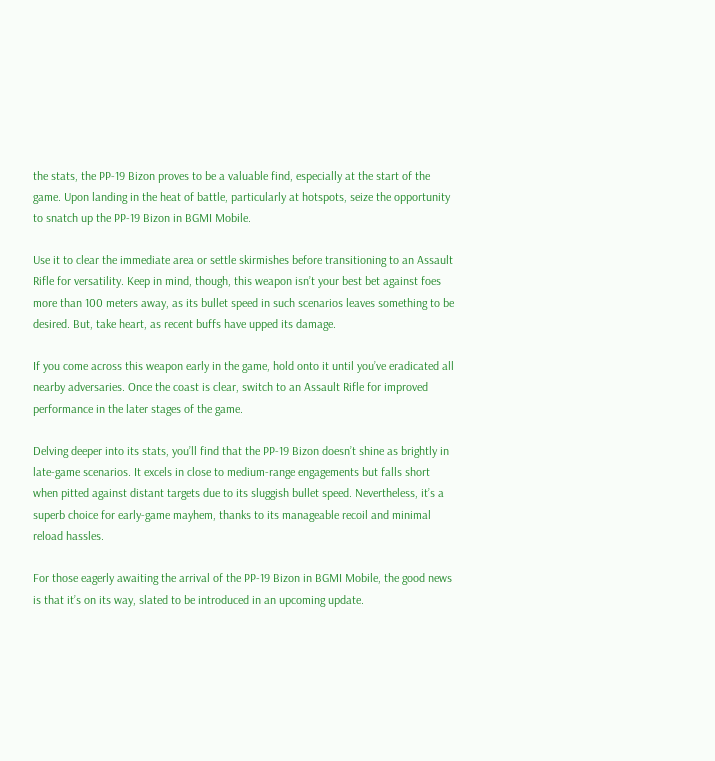the stats, the PP-19 Bizon proves to be a valuable find, especially at the start of the game. Upon landing in the heat of battle, particularly at hotspots, seize the opportunity to snatch up the PP-19 Bizon in BGMI Mobile.

Use it to clear the immediate area or settle skirmishes before transitioning to an Assault Rifle for versatility. Keep in mind, though, this weapon isn’t your best bet against foes more than 100 meters away, as its bullet speed in such scenarios leaves something to be desired. But, take heart, as recent buffs have upped its damage.

If you come across this weapon early in the game, hold onto it until you’ve eradicated all nearby adversaries. Once the coast is clear, switch to an Assault Rifle for improved performance in the later stages of the game.

Delving deeper into its stats, you’ll find that the PP-19 Bizon doesn’t shine as brightly in late-game scenarios. It excels in close to medium-range engagements but falls short when pitted against distant targets due to its sluggish bullet speed. Nevertheless, it’s a superb choice for early-game mayhem, thanks to its manageable recoil and minimal reload hassles.

For those eagerly awaiting the arrival of the PP-19 Bizon in BGMI Mobile, the good news is that it’s on its way, slated to be introduced in an upcoming update.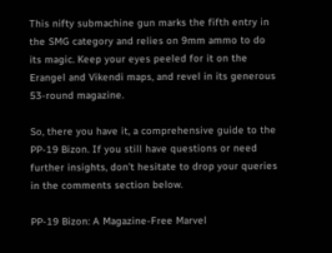This nifty submachine gun marks the fifth entry in the SMG category and relies on 9mm ammo to do its magic. Keep your eyes peeled for it on the Erangel and Vikendi maps, and revel in its generous 53-round magazine.

So, there you have it, a comprehensive guide to the PP-19 Bizon. If you still have questions or need further insights, don’t hesitate to drop your queries in the comments section below.

PP-19 Bizon: A Magazine-Free Marvel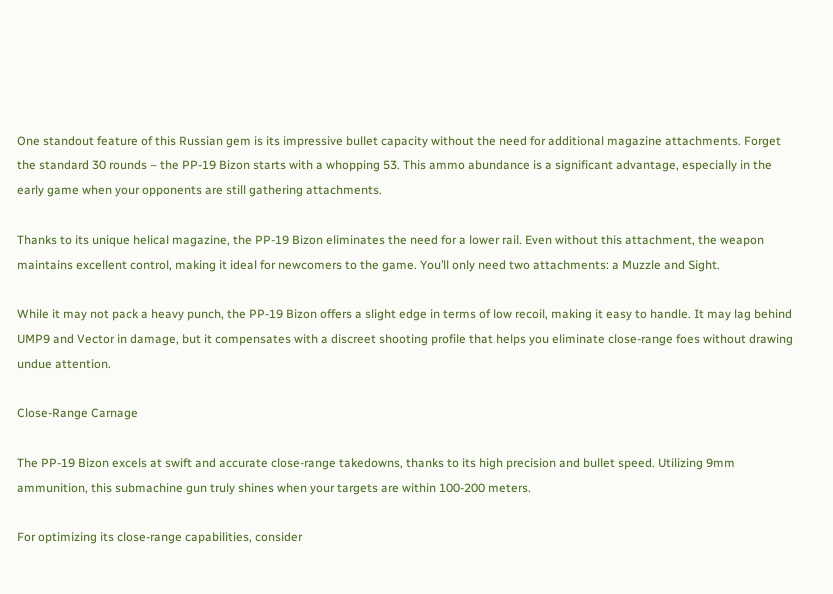One standout feature of this Russian gem is its impressive bullet capacity without the need for additional magazine attachments. Forget the standard 30 rounds – the PP-19 Bizon starts with a whopping 53. This ammo abundance is a significant advantage, especially in the early game when your opponents are still gathering attachments.

Thanks to its unique helical magazine, the PP-19 Bizon eliminates the need for a lower rail. Even without this attachment, the weapon maintains excellent control, making it ideal for newcomers to the game. You’ll only need two attachments: a Muzzle and Sight.

While it may not pack a heavy punch, the PP-19 Bizon offers a slight edge in terms of low recoil, making it easy to handle. It may lag behind UMP9 and Vector in damage, but it compensates with a discreet shooting profile that helps you eliminate close-range foes without drawing undue attention.

Close-Range Carnage

The PP-19 Bizon excels at swift and accurate close-range takedowns, thanks to its high precision and bullet speed. Utilizing 9mm ammunition, this submachine gun truly shines when your targets are within 100-200 meters.

For optimizing its close-range capabilities, consider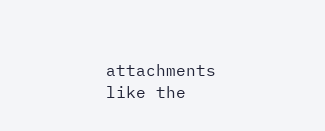attachments like the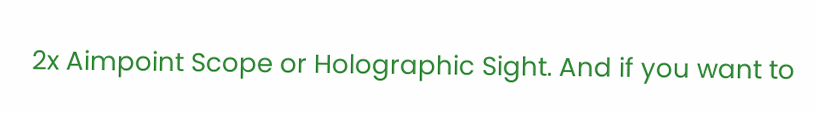2x Aimpoint Scope or Holographic Sight. And if you want to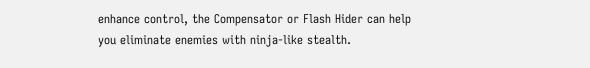enhance control, the Compensator or Flash Hider can help you eliminate enemies with ninja-like stealth.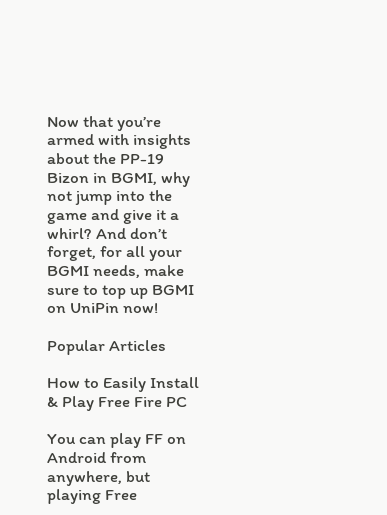Now that you’re armed with insights about the PP-19 Bizon in BGMI, why not jump into the game and give it a whirl? And don’t forget, for all your BGMI needs, make sure to top up BGMI on UniPin now!

Popular Articles

How to Easily Install & Play Free Fire PC

You can play FF on Android from anywhere, but playing Free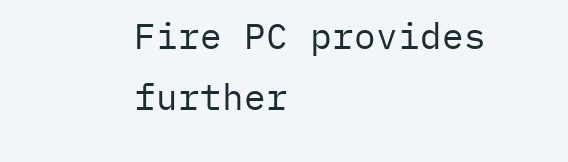Fire PC provides further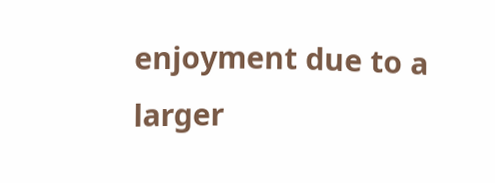enjoyment due to a larger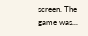screen. The game was...